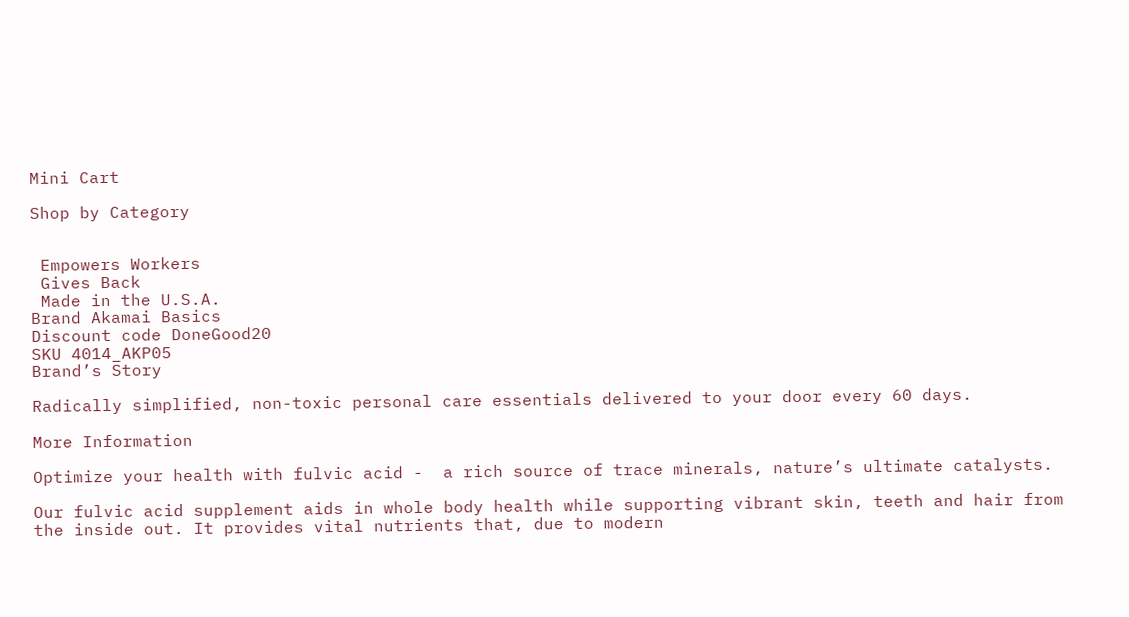Mini Cart

Shop by Category


 Empowers Workers
 Gives Back
 Made in the U.S.A.
Brand Akamai Basics
Discount code DoneGood20
SKU 4014_AKP05
Brand’s Story

Radically simplified, non-toxic personal care essentials delivered to your door every 60 days.

More Information

Optimize your health with fulvic acid -  a rich source of trace minerals, nature’s ultimate catalysts.

Our fulvic acid supplement aids in whole body health while supporting vibrant skin, teeth and hair from the inside out. It provides vital nutrients that, due to modern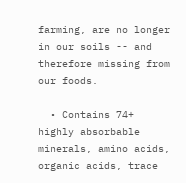farming, are no longer in our soils -- and therefore missing from our foods.

  • Contains 74+ highly absorbable minerals, amino acids, organic acids, trace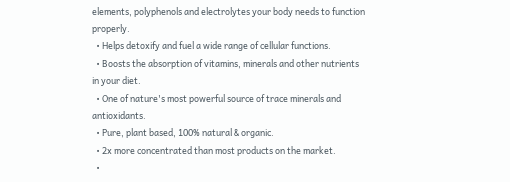elements, polyphenols and electrolytes your body needs to function properly.
  • Helps detoxify and fuel a wide range of cellular functions.
  • Boosts the absorption of vitamins, minerals and other nutrients in your diet.
  • One of nature's most powerful source of trace minerals and antioxidants.
  • Pure, plant based, 100% natural & organic.
  • 2x more concentrated than most products on the market.
  •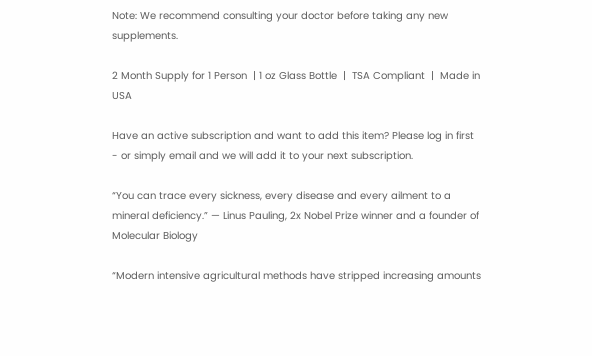Note: We recommend consulting your doctor before taking any new supplements.

2 Month Supply for 1 Person  | 1 oz Glass Bottle  |  TSA Compliant  |  Made in USA

Have an active subscription and want to add this item? Please log in first - or simply email and we will add it to your next subscription.

“You can trace every sickness, every disease and every ailment to a mineral deficiency.” — Linus Pauling, 2x Nobel Prize winner and a founder of Molecular Biology

“Modern intensive agricultural methods have stripped increasing amounts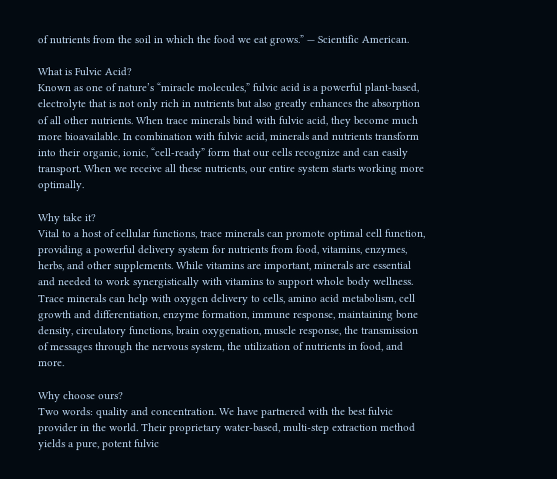of nutrients from the soil in which the food we eat grows.” — Scientific American.

What is Fulvic Acid?
Known as one of nature’s “miracle molecules,” fulvic acid is a powerful plant-based, electrolyte that is not only rich in nutrients but also greatly enhances the absorption of all other nutrients. When trace minerals bind with fulvic acid, they become much more bioavailable. In combination with fulvic acid, minerals and nutrients transform into their organic, ionic, “cell-ready” form that our cells recognize and can easily transport. When we receive all these nutrients, our entire system starts working more optimally.

Why take it?
Vital to a host of cellular functions, trace minerals can promote optimal cell function, providing a powerful delivery system for nutrients from food, vitamins, enzymes, herbs, and other supplements. While vitamins are important, minerals are essential and needed to work synergistically with vitamins to support whole body wellness. Trace minerals can help with oxygen delivery to cells, amino acid metabolism, cell growth and differentiation, enzyme formation, immune response, maintaining bone density, circulatory functions, brain oxygenation, muscle response, the transmission of messages through the nervous system, the utilization of nutrients in food, and more.

Why choose ours?
Two words: quality and concentration. We have partnered with the best fulvic provider in the world. Their proprietary water-based, multi-step extraction method yields a pure, potent fulvic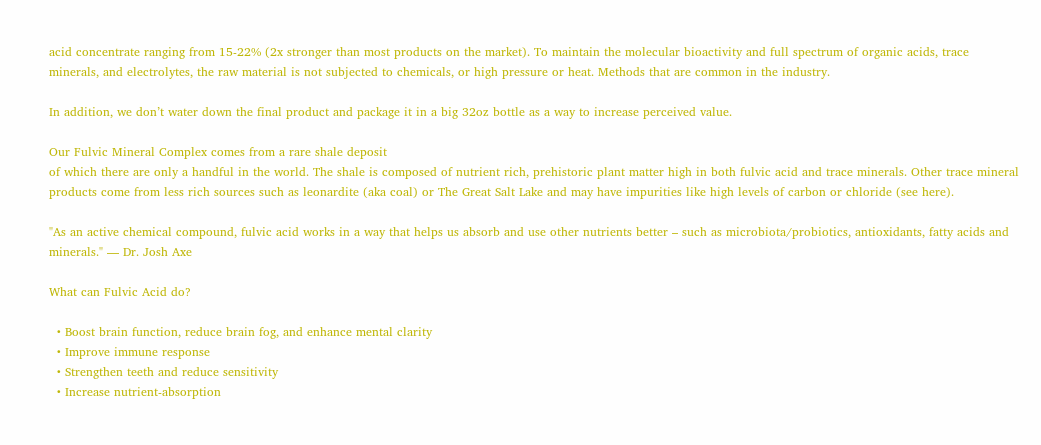acid concentrate ranging from 15-22% (2x stronger than most products on the market). To maintain the molecular bioactivity and full spectrum of organic acids, trace minerals, and electrolytes, the raw material is not subjected to chemicals, or high pressure or heat. Methods that are common in the industry.

In addition, we don’t water down the final product and package it in a big 32oz bottle as a way to increase perceived value.

Our Fulvic Mineral Complex comes from a rare shale deposit
of which there are only a handful in the world. The shale is composed of nutrient rich, prehistoric plant matter high in both fulvic acid and trace minerals. Other trace mineral products come from less rich sources such as leonardite (aka coal) or The Great Salt Lake and may have impurities like high levels of carbon or chloride (see here).

"As an active chemical compound, fulvic acid works in a way that helps us absorb and use other nutrients better – such as microbiota/probiotics, antioxidants, fatty acids and minerals." — Dr. Josh Axe

What can Fulvic Acid do?

  • Boost brain function, reduce brain fog, and enhance mental clarity
  • Improve immune response
  • Strengthen teeth and reduce sensitivity
  • Increase nutrient-absorption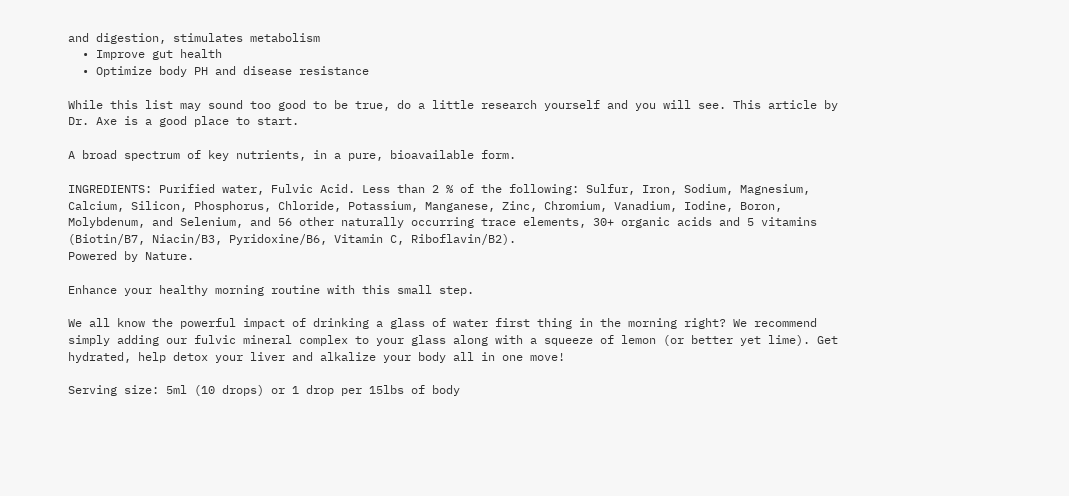and digestion, stimulates metabolism
  • Improve gut health
  • Optimize body PH and disease resistance

While this list may sound too good to be true, do a little research yourself and you will see. This article by Dr. Axe is a good place to start.

A broad spectrum of key nutrients, in a pure, bioavailable form.

INGREDIENTS: Purified water, Fulvic Acid. Less than 2 % of the following: Sulfur, Iron, Sodium, Magnesium, Calcium, Silicon, Phosphorus, Chloride, Potassium, Manganese, Zinc, Chromium, Vanadium, Iodine, Boron, Molybdenum, and Selenium, and 56 other naturally occurring trace elements, 30+ organic acids and 5 vitamins (Biotin/B7, Niacin/B3, Pyridoxine/B6, Vitamin C, Riboflavin/B2).
Powered by Nature.

Enhance your healthy morning routine with this small step.

We all know the powerful impact of drinking a glass of water first thing in the morning right? We recommend simply adding our fulvic mineral complex to your glass along with a squeeze of lemon (or better yet lime). Get hydrated, help detox your liver and alkalize your body all in one move!

Serving size: 5ml (10 drops) or 1 drop per 15lbs of body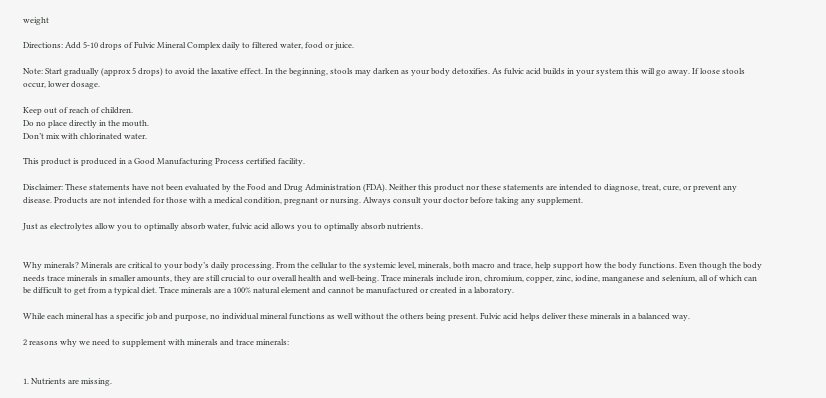weight

Directions: Add 5-10 drops of Fulvic Mineral Complex daily to filtered water, food or juice.

Note: Start gradually (approx 5 drops) to avoid the laxative effect. In the beginning, stools may darken as your body detoxifies. As fulvic acid builds in your system this will go away. If loose stools occur, lower dosage.

Keep out of reach of children.
Do no place directly in the mouth.
Don’t mix with chlorinated water.

This product is produced in a Good Manufacturing Process certified facility.

Disclaimer: These statements have not been evaluated by the Food and Drug Administration (FDA). Neither this product nor these statements are intended to diagnose, treat, cure, or prevent any disease. Products are not intended for those with a medical condition, pregnant or nursing. Always consult your doctor before taking any supplement.

Just as electrolytes allow you to optimally absorb water, fulvic acid allows you to optimally absorb nutrients.


Why minerals? Minerals are critical to your body’s daily processing. From the cellular to the systemic level, minerals, both macro and trace, help support how the body functions. Even though the body needs trace minerals in smaller amounts, they are still crucial to our overall health and well-being. Trace minerals include iron, chromium, copper, zinc, iodine, manganese and selenium, all of which can be difficult to get from a typical diet. Trace minerals are a 100% natural element and cannot be manufactured or created in a laboratory.

While each mineral has a specific job and purpose, no individual mineral functions as well without the others being present. Fulvic acid helps deliver these minerals in a balanced way.

2 reasons why we need to supplement with minerals and trace minerals:


1. Nutrients are missing.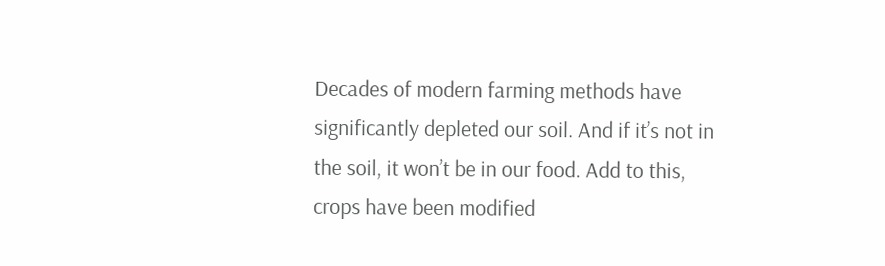Decades of modern farming methods have significantly depleted our soil. And if it’s not in the soil, it won’t be in our food. Add to this, crops have been modified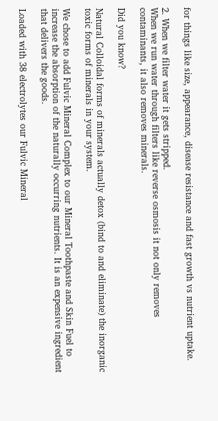for things like size, appearance, disease resistance and fast growth vs nutrient uptake.

2. When we filter water it gets stripped.
When we run water through filters like reverse osmosis it not only removes contaminants, it also removes minerals.

Did you know?

Natural Colloidal forms of minerals actually detox (bind to and eliminate) the inorganic toxic forms of minerals in your system.

We chose to add Fulvic Mineral Complex to our Mineral Toothpaste and Skin Fuel to increase the absorption of the naturally occurring nutrients. It is an expensive ingredient that delivers the goods.

Loaded with 38 electrolytes our Fulvic Mineral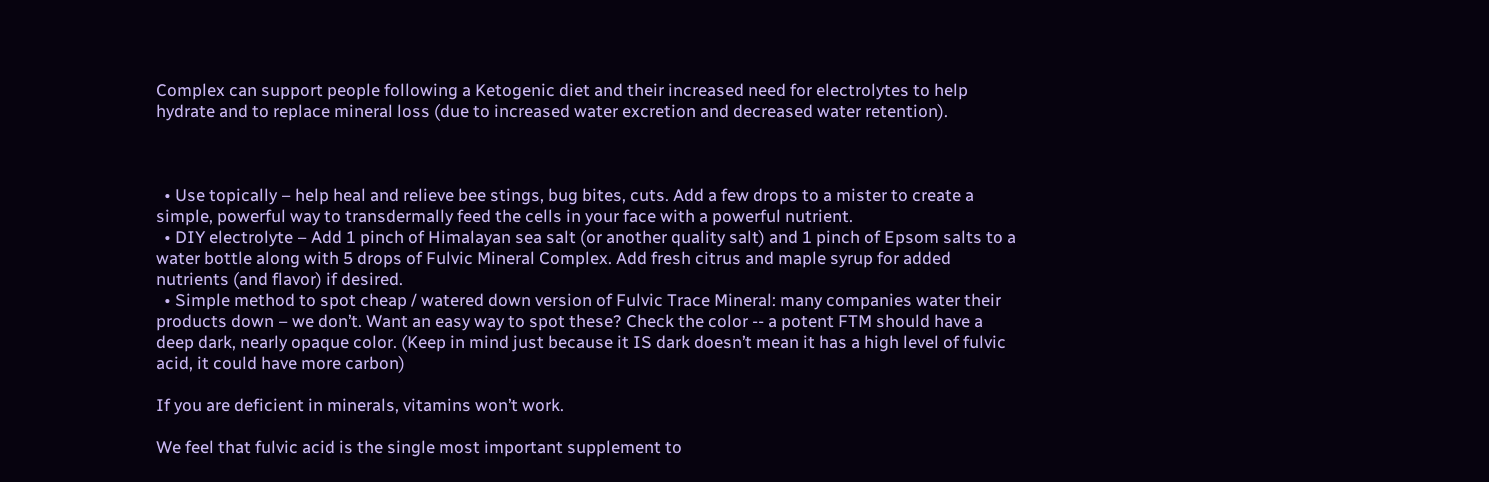Complex can support people following a Ketogenic diet and their increased need for electrolytes to help hydrate and to replace mineral loss (due to increased water excretion and decreased water retention).



  • Use topically – help heal and relieve bee stings, bug bites, cuts. Add a few drops to a mister to create a simple, powerful way to transdermally feed the cells in your face with a powerful nutrient.
  • DIY electrolyte – Add 1 pinch of Himalayan sea salt (or another quality salt) and 1 pinch of Epsom salts to a water bottle along with 5 drops of Fulvic Mineral Complex. Add fresh citrus and maple syrup for added nutrients (and flavor) if desired.
  • Simple method to spot cheap / watered down version of Fulvic Trace Mineral: many companies water their products down – we don’t. Want an easy way to spot these? Check the color -- a potent FTM should have a deep dark, nearly opaque color. (Keep in mind just because it IS dark doesn’t mean it has a high level of fulvic acid, it could have more carbon)

If you are deficient in minerals, vitamins won’t work.

We feel that fulvic acid is the single most important supplement to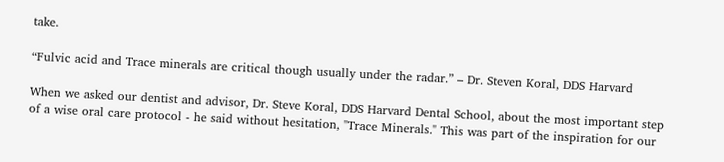take.

“Fulvic acid and Trace minerals are critical though usually under the radar.” – Dr. Steven Koral, DDS Harvard

When we asked our dentist and advisor, Dr. Steve Koral, DDS Harvard Dental School, about the most important step of a wise oral care protocol - he said without hesitation, "Trace Minerals." This was part of the inspiration for our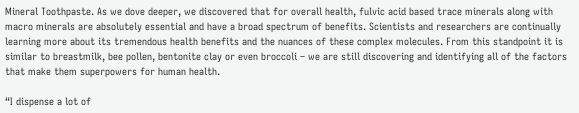Mineral Toothpaste. As we dove deeper, we discovered that for overall health, fulvic acid based trace minerals along with macro minerals are absolutely essential and have a broad spectrum of benefits. Scientists and researchers are continually learning more about its tremendous health benefits and the nuances of these complex molecules. From this standpoint it is similar to breastmilk, bee pollen, bentonite clay or even broccoli – we are still discovering and identifying all of the factors that make them superpowers for human health.

“I dispense a lot of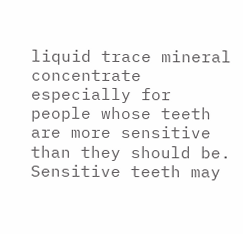liquid trace mineral concentrate especially for people whose teeth are more sensitive than they should be. Sensitive teeth may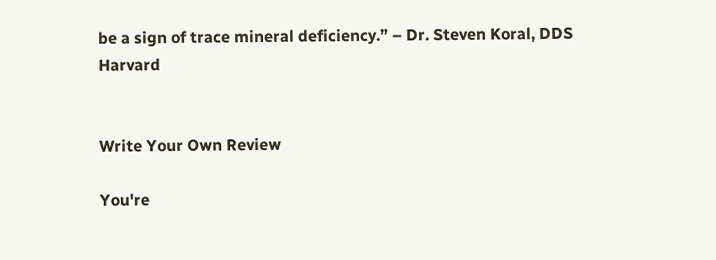be a sign of trace mineral deficiency.” – Dr. Steven Koral, DDS Harvard


Write Your Own Review

You're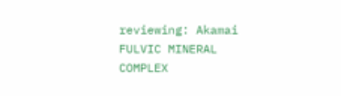reviewing: Akamai FULVIC MINERAL COMPLEX